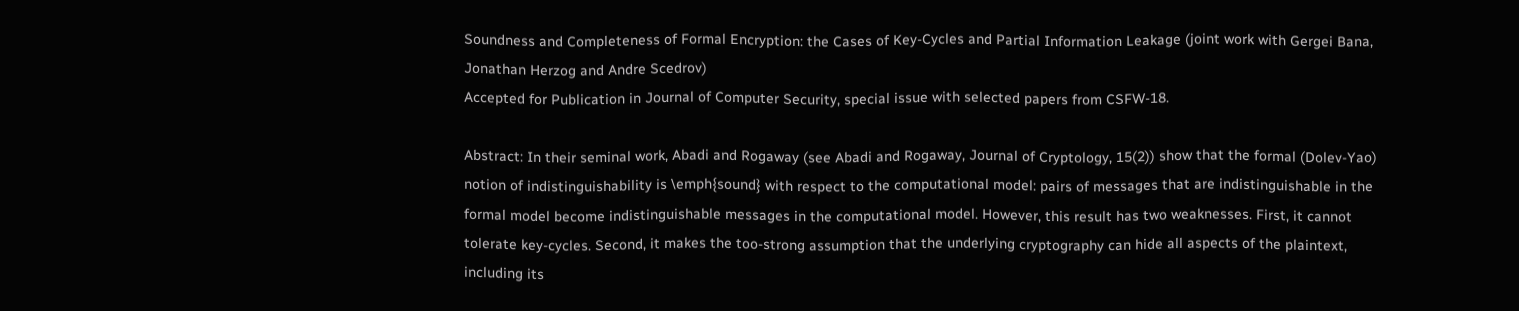Soundness and Completeness of Formal Encryption: the Cases of Key-Cycles and Partial Information Leakage (joint work with Gergei Bana, Jonathan Herzog and Andre Scedrov)
Accepted for Publication in Journal of Computer Security, special issue with selected papers from CSFW-18.

Abstract: In their seminal work, Abadi and Rogaway (see Abadi and Rogaway, Journal of Cryptology, 15(2)) show that the formal (Dolev-Yao) notion of indistinguishability is \emph{sound} with respect to the computational model: pairs of messages that are indistinguishable in the formal model become indistinguishable messages in the computational model. However, this result has two weaknesses. First, it cannot tolerate key-cycles. Second, it makes the too-strong assumption that the underlying cryptography can hide all aspects of the plaintext, including its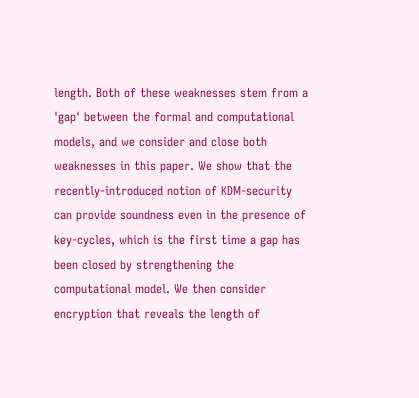length. Both of these weaknesses stem from a 'gap' between the formal and computational models, and we consider and close both weaknesses in this paper. We show that the recently-introduced notion of KDM-security can provide soundness even in the presence of key-cycles, which is the first time a gap has been closed by strengthening the computational model. We then consider encryption that reveals the length of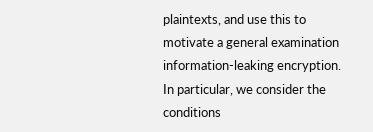plaintexts, and use this to motivate a general examination information-leaking encryption. In particular, we consider the conditions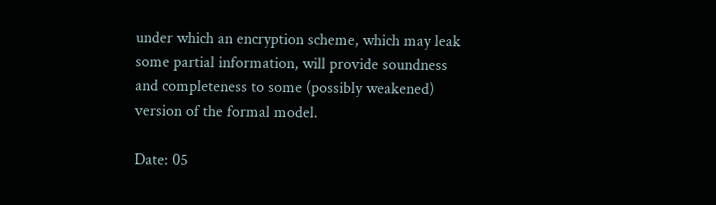under which an encryption scheme, which may leak some partial information, will provide soundness and completeness to some (possibly weakened) version of the formal model.

Date: 05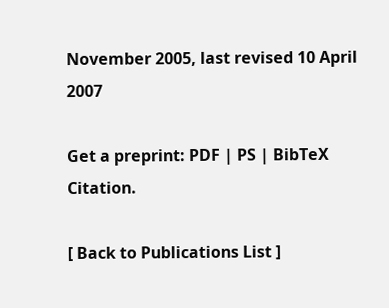November 2005, last revised 10 April 2007

Get a preprint: PDF | PS | BibTeX Citation.

[ Back to Publications List ]